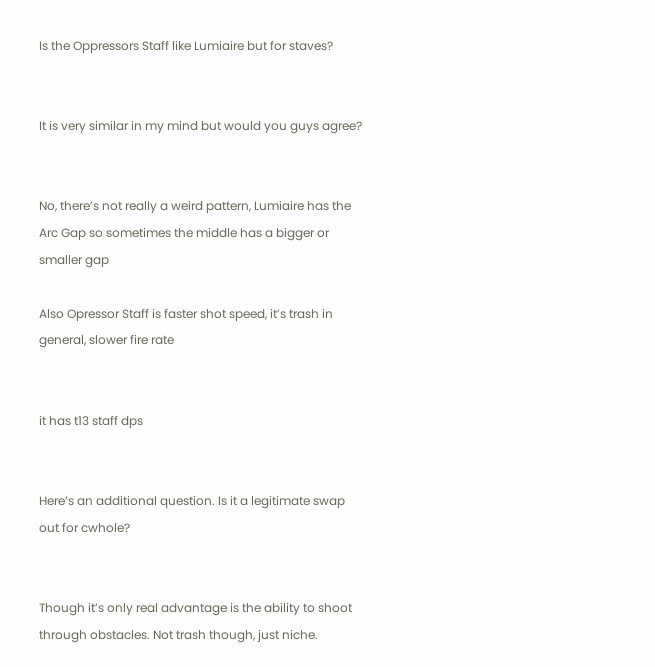Is the Oppressors Staff like Lumiaire but for staves?


It is very similar in my mind but would you guys agree?


No, there’s not really a weird pattern, Lumiaire has the Arc Gap so sometimes the middle has a bigger or smaller gap

Also Opressor Staff is faster shot speed, it’s trash in general, slower fire rate


it has t13 staff dps


Here’s an additional question. Is it a legitimate swap out for cwhole?


Though it’s only real advantage is the ability to shoot through obstacles. Not trash though, just niche.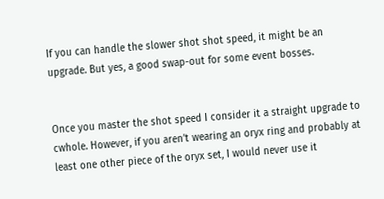If you can handle the slower shot shot speed, it might be an upgrade. But yes, a good swap-out for some event bosses.


Once you master the shot speed I consider it a straight upgrade to cwhole. However, if you aren’t wearing an oryx ring and probably at least one other piece of the oryx set, I would never use it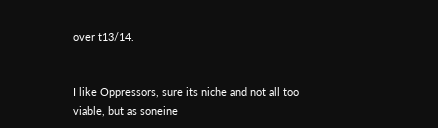over t13/14.


I like Oppressors, sure its niche and not all too viable, but as soneine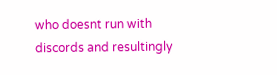who doesnt run with discords and resultingly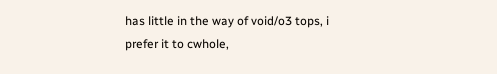has little in the way of void/o3 tops, i prefer it to cwhole,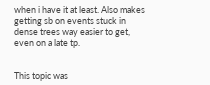when i have it at least. Also makes getting sb on events stuck in dense trees way easier to get, even on a late tp.


This topic was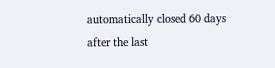automatically closed 60 days after the last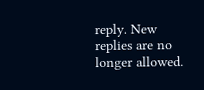reply. New replies are no longer allowed.